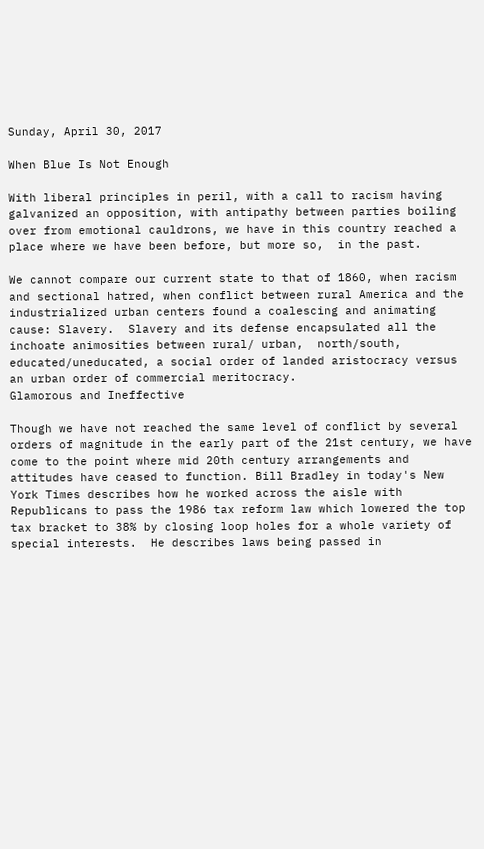Sunday, April 30, 2017

When Blue Is Not Enough

With liberal principles in peril, with a call to racism having galvanized an opposition, with antipathy between parties boiling over from emotional cauldrons, we have in this country reached a place where we have been before, but more so,  in the past.

We cannot compare our current state to that of 1860, when racism and sectional hatred, when conflict between rural America and the industrialized urban centers found a coalescing and animating cause: Slavery.  Slavery and its defense encapsulated all the inchoate animosities between rural/ urban,  north/south, educated/uneducated, a social order of landed aristocracy versus an urban order of commercial meritocracy.
Glamorous and Ineffective

Though we have not reached the same level of conflict by several orders of magnitude in the early part of the 21st century, we have come to the point where mid 20th century arrangements and attitudes have ceased to function. Bill Bradley in today's New York Times describes how he worked across the aisle with Republicans to pass the 1986 tax reform law which lowered the top tax bracket to 38% by closing loop holes for a whole variety of special interests.  He describes laws being passed in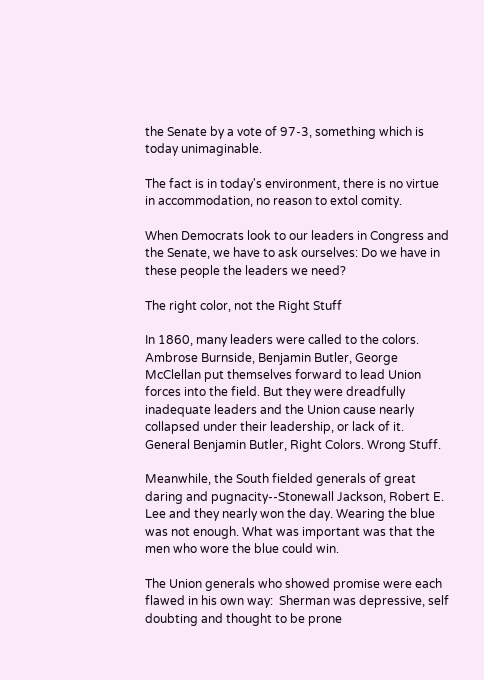the Senate by a vote of 97-3, something which is today unimaginable.

The fact is in today's environment, there is no virtue in accommodation, no reason to extol comity.

When Democrats look to our leaders in Congress and the Senate, we have to ask ourselves: Do we have in these people the leaders we need?

The right color, not the Right Stuff

In 1860, many leaders were called to the colors.  Ambrose Burnside, Benjamin Butler, George McClellan put themselves forward to lead Union forces into the field. But they were dreadfully inadequate leaders and the Union cause nearly collapsed under their leadership, or lack of it.
General Benjamin Butler, Right Colors. Wrong Stuff.

Meanwhile, the South fielded generals of great daring and pugnacity--Stonewall Jackson, Robert E. Lee and they nearly won the day. Wearing the blue was not enough. What was important was that the men who wore the blue could win.

The Union generals who showed promise were each flawed in his own way:  Sherman was depressive, self doubting and thought to be prone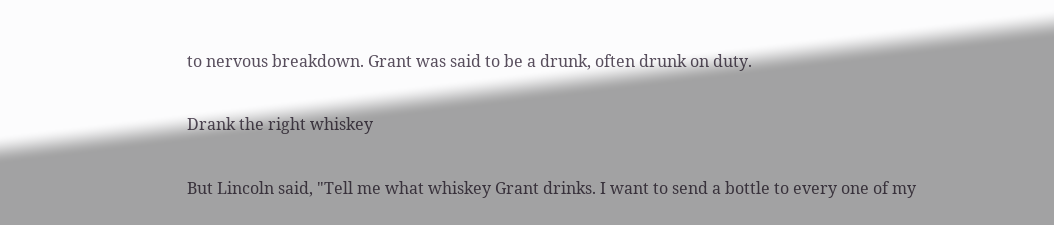to nervous breakdown. Grant was said to be a drunk, often drunk on duty.

Drank the right whiskey

But Lincoln said, "Tell me what whiskey Grant drinks. I want to send a bottle to every one of my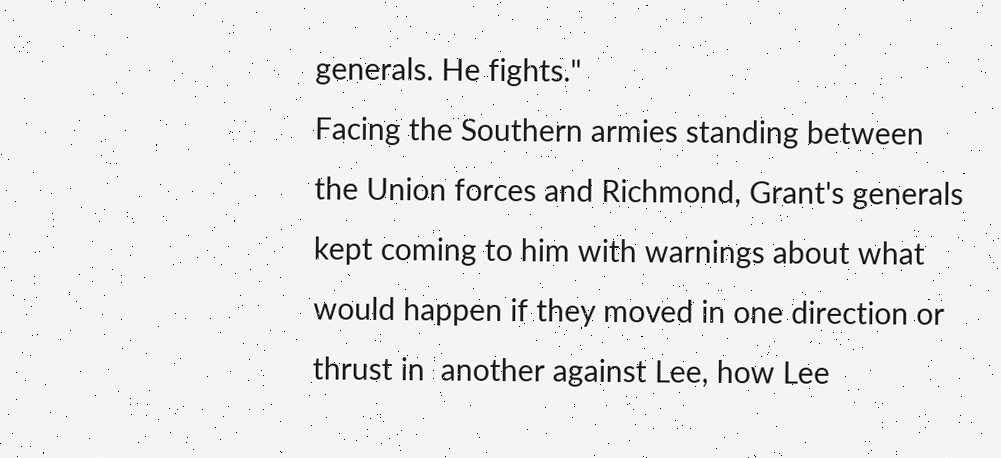generals. He fights."
Facing the Southern armies standing between the Union forces and Richmond, Grant's generals kept coming to him with warnings about what would happen if they moved in one direction or thrust in  another against Lee, how Lee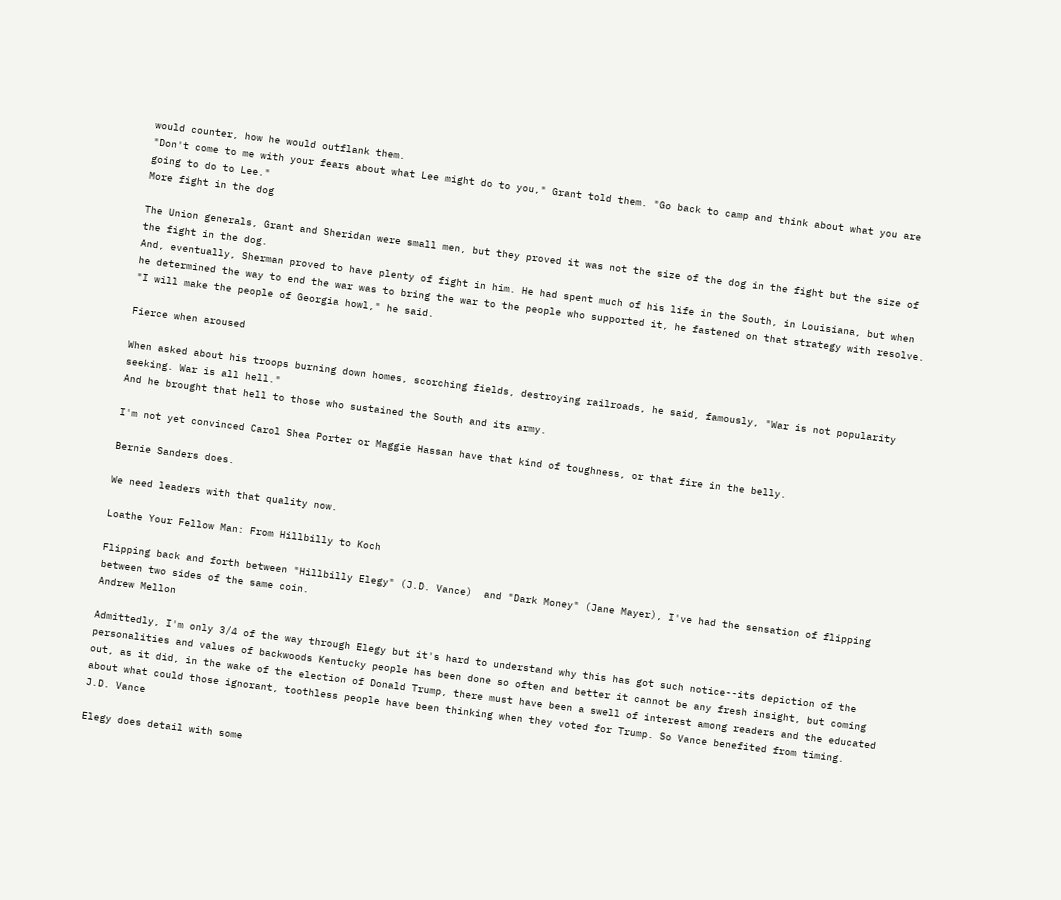would counter, how he would outflank them.
"Don't come to me with your fears about what Lee might do to you," Grant told them. "Go back to camp and think about what you are going to do to Lee."
More fight in the dog

The Union generals, Grant and Sheridan were small men, but they proved it was not the size of the dog in the fight but the size of the fight in the dog.
And, eventually, Sherman proved to have plenty of fight in him. He had spent much of his life in the South, in Louisiana, but when he determined the way to end the war was to bring the war to the people who supported it, he fastened on that strategy with resolve.
"I will make the people of Georgia howl," he said.

Fierce when aroused

When asked about his troops burning down homes, scorching fields, destroying railroads, he said, famously, "War is not popularity seeking. War is all hell."
And he brought that hell to those who sustained the South and its army.

I'm not yet convinced Carol Shea Porter or Maggie Hassan have that kind of toughness, or that fire in the belly.

Bernie Sanders does.

We need leaders with that quality now.

Loathe Your Fellow Man: From Hillbilly to Koch

Flipping back and forth between "Hillbilly Elegy" (J.D. Vance)  and "Dark Money" (Jane Mayer), I've had the sensation of flipping between two sides of the same coin.
Andrew Mellon

Admittedly, I'm only 3/4 of the way through Elegy but it's hard to understand why this has got such notice--its depiction of the personalities and values of backwoods Kentucky people has been done so often and better it cannot be any fresh insight, but coming out, as it did, in the wake of the election of Donald Trump, there must have been a swell of interest among readers and the educated about what could those ignorant, toothless people have been thinking when they voted for Trump. So Vance benefited from timing.
J.D. Vance

Elegy does detail with some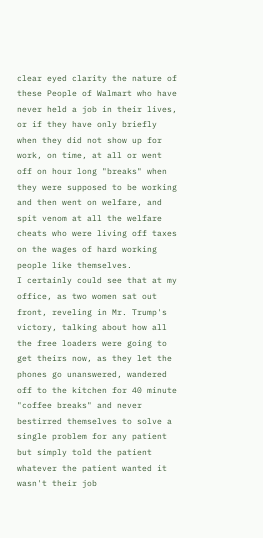clear eyed clarity the nature of these People of Walmart who have never held a job in their lives, or if they have only briefly when they did not show up for work, on time, at all or went off on hour long "breaks" when they were supposed to be working and then went on welfare, and spit venom at all the welfare cheats who were living off taxes on the wages of hard working people like themselves.
I certainly could see that at my office, as two women sat out front, reveling in Mr. Trump's victory, talking about how all the free loaders were going to get theirs now, as they let the phones go unanswered, wandered off to the kitchen for 40 minute "coffee breaks" and never bestirred themselves to solve a single problem for any patient but simply told the patient whatever the patient wanted it wasn't their job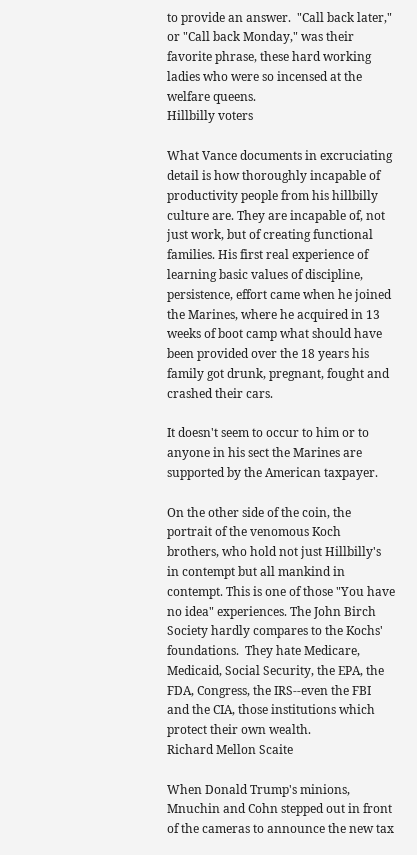to provide an answer.  "Call back later," or "Call back Monday," was their favorite phrase, these hard working ladies who were so incensed at the welfare queens.
Hillbilly voters

What Vance documents in excruciating detail is how thoroughly incapable of productivity people from his hillbilly culture are. They are incapable of, not just work, but of creating functional families. His first real experience of learning basic values of discipline, persistence, effort came when he joined the Marines, where he acquired in 13 weeks of boot camp what should have been provided over the 18 years his family got drunk, pregnant, fought and crashed their cars.

It doesn't seem to occur to him or to anyone in his sect the Marines are supported by the American taxpayer.

On the other side of the coin, the portrait of the venomous Koch brothers, who hold not just Hillbilly's in contempt but all mankind in contempt. This is one of those "You have no idea" experiences. The John Birch Society hardly compares to the Kochs' foundations.  They hate Medicare, Medicaid, Social Security, the EPA, the FDA, Congress, the IRS--even the FBI and the CIA, those institutions which protect their own wealth.
Richard Mellon Scaite

When Donald Trump's minions, Mnuchin and Cohn stepped out in front of the cameras to announce the new tax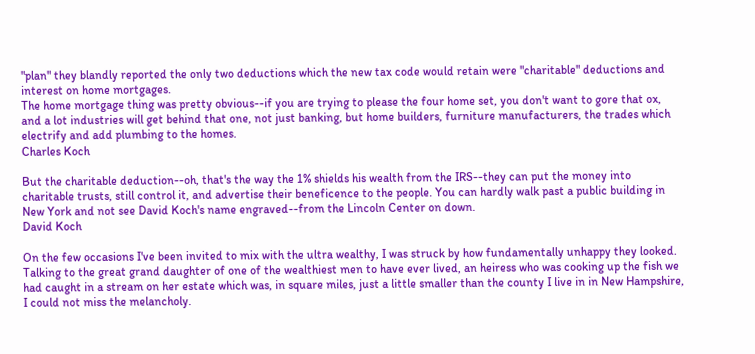"plan" they blandly reported the only two deductions which the new tax code would retain were "charitable" deductions and interest on home mortgages.
The home mortgage thing was pretty obvious--if you are trying to please the four home set, you don't want to gore that ox, and a lot industries will get behind that one, not just banking, but home builders, furniture manufacturers, the trades which electrify and add plumbing to the homes.
Charles Koch

But the charitable deduction--oh, that's the way the 1% shields his wealth from the IRS--they can put the money into charitable trusts, still control it, and advertise their beneficence to the people. You can hardly walk past a public building in New York and not see David Koch's name engraved--from the Lincoln Center on down.
David Koch

On the few occasions I've been invited to mix with the ultra wealthy, I was struck by how fundamentally unhappy they looked.  Talking to the great grand daughter of one of the wealthiest men to have ever lived, an heiress who was cooking up the fish we had caught in a stream on her estate which was, in square miles, just a little smaller than the county I live in in New Hampshire, I could not miss the melancholy.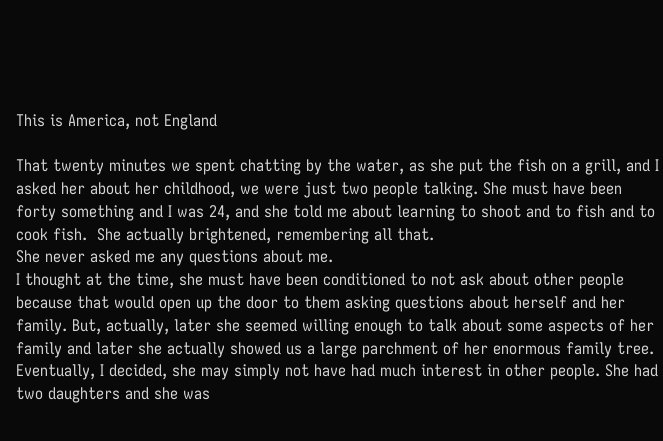This is America, not England

That twenty minutes we spent chatting by the water, as she put the fish on a grill, and I asked her about her childhood, we were just two people talking. She must have been forty something and I was 24, and she told me about learning to shoot and to fish and to cook fish.  She actually brightened, remembering all that.
She never asked me any questions about me.
I thought at the time, she must have been conditioned to not ask about other people because that would open up the door to them asking questions about herself and her family. But, actually, later she seemed willing enough to talk about some aspects of her family and later she actually showed us a large parchment of her enormous family tree.
Eventually, I decided, she may simply not have had much interest in other people. She had two daughters and she was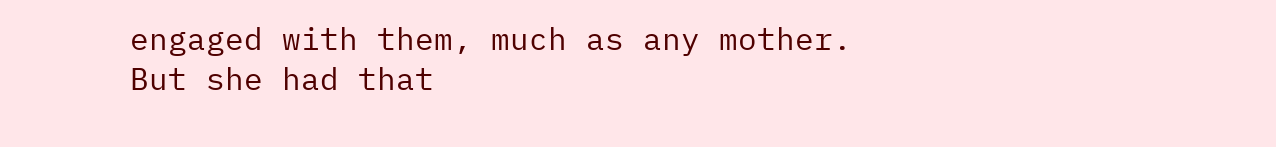engaged with them, much as any mother.
But she had that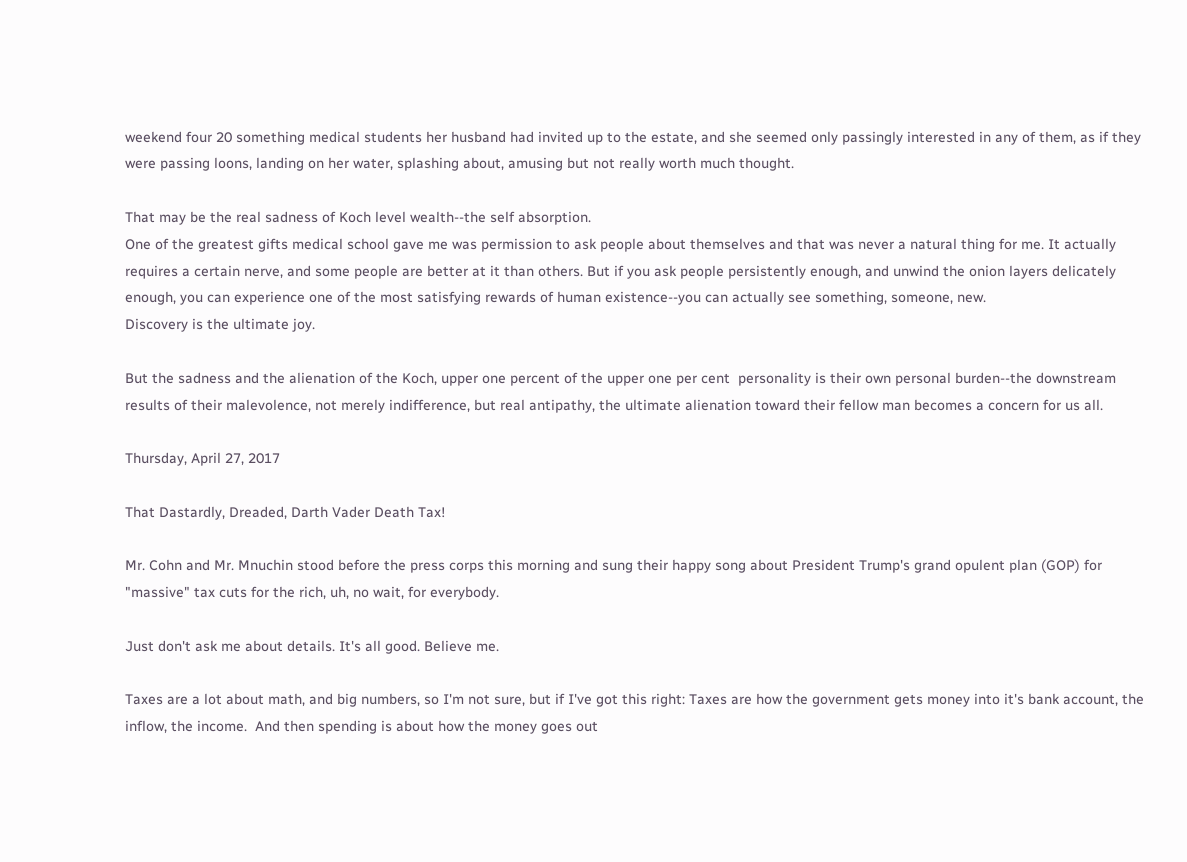weekend four 20 something medical students her husband had invited up to the estate, and she seemed only passingly interested in any of them, as if they were passing loons, landing on her water, splashing about, amusing but not really worth much thought.

That may be the real sadness of Koch level wealth--the self absorption.
One of the greatest gifts medical school gave me was permission to ask people about themselves and that was never a natural thing for me. It actually requires a certain nerve, and some people are better at it than others. But if you ask people persistently enough, and unwind the onion layers delicately enough, you can experience one of the most satisfying rewards of human existence--you can actually see something, someone, new.
Discovery is the ultimate joy.

But the sadness and the alienation of the Koch, upper one percent of the upper one per cent  personality is their own personal burden--the downstream results of their malevolence, not merely indifference, but real antipathy, the ultimate alienation toward their fellow man becomes a concern for us all.

Thursday, April 27, 2017

That Dastardly, Dreaded, Darth Vader Death Tax!

Mr. Cohn and Mr. Mnuchin stood before the press corps this morning and sung their happy song about President Trump's grand opulent plan (GOP) for "massive" tax cuts for the rich, uh, no wait, for everybody.

Just don't ask me about details. It's all good. Believe me.

Taxes are a lot about math, and big numbers, so I'm not sure, but if I've got this right: Taxes are how the government gets money into it's bank account, the inflow, the income.  And then spending is about how the money goes out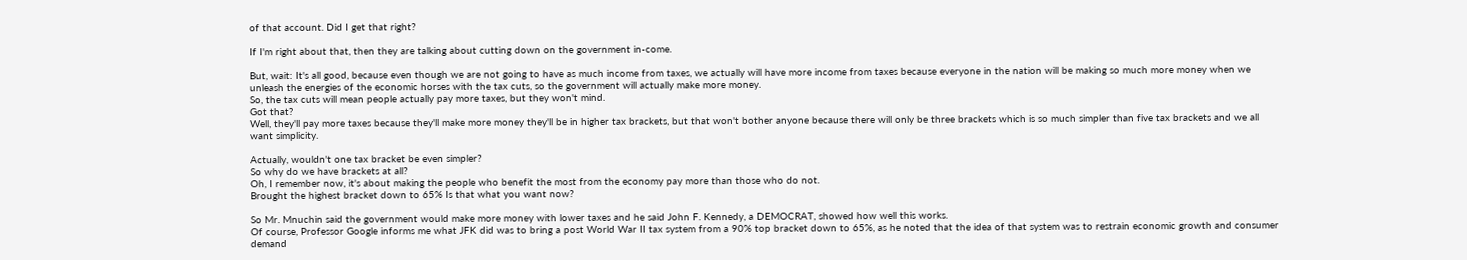of that account. Did I get that right?

If I'm right about that, then they are talking about cutting down on the government in-come.

But, wait: It's all good, because even though we are not going to have as much income from taxes, we actually will have more income from taxes because everyone in the nation will be making so much more money when we unleash the energies of the economic horses with the tax cuts, so the government will actually make more money.
So, the tax cuts will mean people actually pay more taxes, but they won't mind.
Got that?
Well, they'll pay more taxes because they'll make more money they'll be in higher tax brackets, but that won't bother anyone because there will only be three brackets which is so much simpler than five tax brackets and we all want simplicity.

Actually, wouldn't one tax bracket be even simpler?
So why do we have brackets at all?
Oh, I remember now, it's about making the people who benefit the most from the economy pay more than those who do not.
Brought the highest bracket down to 65% Is that what you want now?

So Mr. Mnuchin said the government would make more money with lower taxes and he said John F. Kennedy, a DEMOCRAT, showed how well this works.
Of course, Professor Google informs me what JFK did was to bring a post World War II tax system from a 90% top bracket down to 65%, as he noted that the idea of that system was to restrain economic growth and consumer demand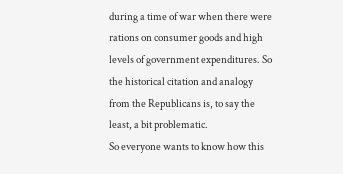during a time of war when there were rations on consumer goods and high  levels of government expenditures. So the historical citation and analogy from the Republicans is, to say the least, a bit problematic.
So everyone wants to know how this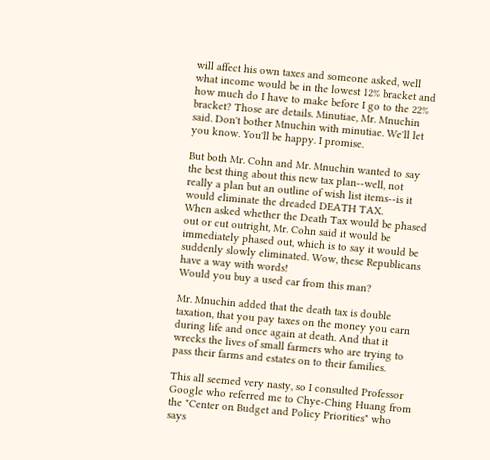will affect his own taxes and someone asked, well what income would be in the lowest 12% bracket and how much do I have to make before I go to the 22% bracket? Those are details. Minutiae, Mr. Mnuchin said. Don't bother Mnuchin with minutiae. We'll let you know. You'll be happy. I promise.

But both Mr. Cohn and Mr. Mnuchin wanted to say the best thing about this new tax plan--well, not really a plan but an outline of wish list items--is it would eliminate the dreaded DEATH TAX.
When asked whether the Death Tax would be phased out or cut outright, Mr. Cohn said it would be immediately phased out, which is to say it would be suddenly slowly eliminated. Wow, these Republicans have a way with words!
Would you buy a used car from this man?

Mr. Mnuchin added that the death tax is double taxation, that you pay taxes on the money you earn during life and once again at death. And that it wrecks the lives of small farmers who are trying to pass their farms and estates on to their families.

This all seemed very nasty, so I consulted Professor Google who referred me to Chye-Ching Huang from the "Center on Budget and Policy Priorities" who says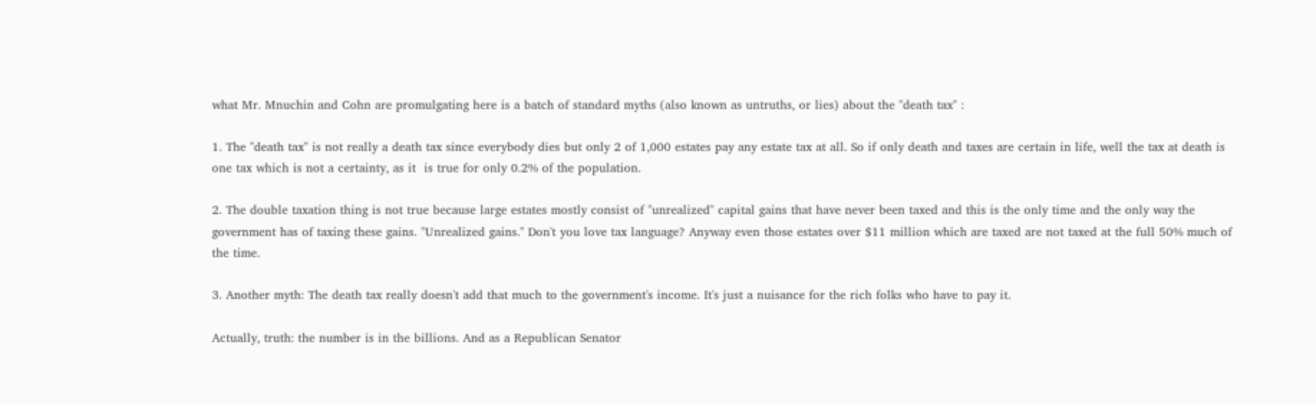what Mr. Mnuchin and Cohn are promulgating here is a batch of standard myths (also known as untruths, or lies) about the "death tax" :

1. The "death tax" is not really a death tax since everybody dies but only 2 of 1,000 estates pay any estate tax at all. So if only death and taxes are certain in life, well the tax at death is one tax which is not a certainty, as it  is true for only 0.2% of the population.

2. The double taxation thing is not true because large estates mostly consist of "unrealized" capital gains that have never been taxed and this is the only time and the only way the government has of taxing these gains. "Unrealized gains." Don't you love tax language? Anyway even those estates over $11 million which are taxed are not taxed at the full 50% much of the time.

3. Another myth: The death tax really doesn't add that much to the government's income. It's just a nuisance for the rich folks who have to pay it.

Actually, truth: the number is in the billions. And as a Republican Senator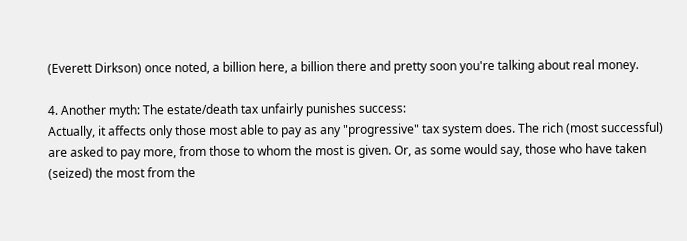(Everett Dirkson) once noted, a billion here, a billion there and pretty soon you're talking about real money.

4. Another myth: The estate/death tax unfairly punishes success:
Actually, it affects only those most able to pay as any "progressive" tax system does. The rich (most successful) are asked to pay more, from those to whom the most is given. Or, as some would say, those who have taken (seized) the most from the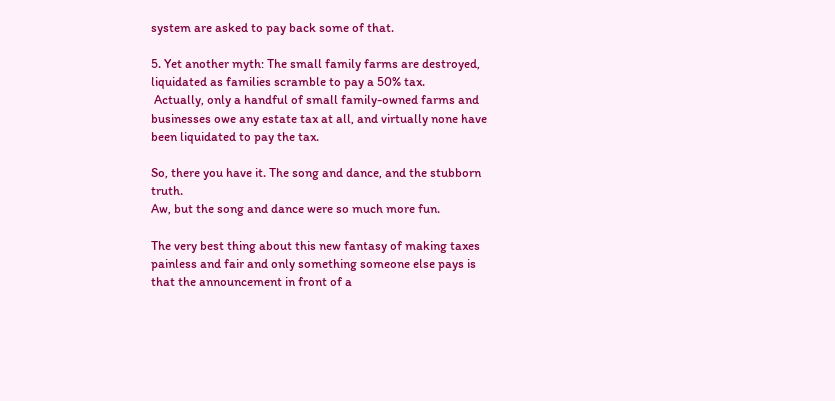system are asked to pay back some of that.

5. Yet another myth: The small family farms are destroyed, liquidated as families scramble to pay a 50% tax.
 Actually, only a handful of small family-owned farms and businesses owe any estate tax at all, and virtually none have been liquidated to pay the tax.

So, there you have it. The song and dance, and the stubborn truth.
Aw, but the song and dance were so much more fun.

The very best thing about this new fantasy of making taxes painless and fair and only something someone else pays is that the announcement in front of a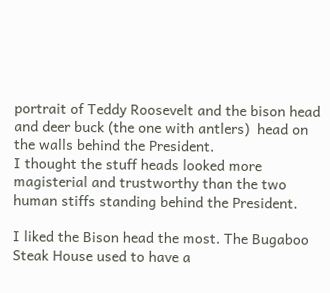portrait of Teddy Roosevelt and the bison head and deer buck (the one with antlers)  head on the walls behind the President.
I thought the stuff heads looked more magisterial and trustworthy than the two  human stiffs standing behind the President.

I liked the Bison head the most. The Bugaboo Steak House used to have a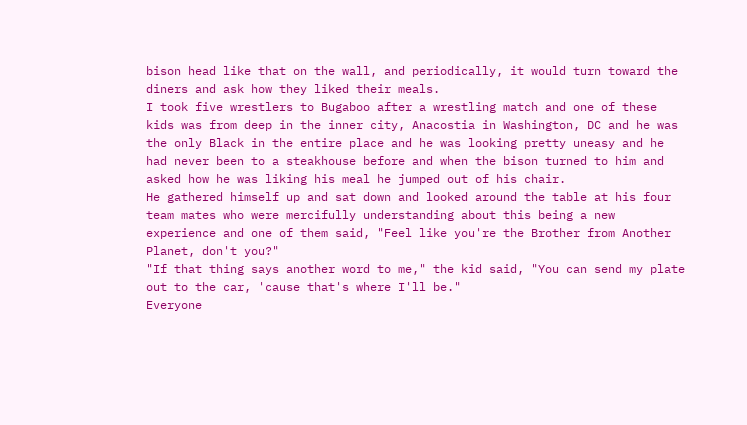bison head like that on the wall, and periodically, it would turn toward the diners and ask how they liked their meals.
I took five wrestlers to Bugaboo after a wrestling match and one of these kids was from deep in the inner city, Anacostia in Washington, DC and he was the only Black in the entire place and he was looking pretty uneasy and he had never been to a steakhouse before and when the bison turned to him and asked how he was liking his meal he jumped out of his chair.
He gathered himself up and sat down and looked around the table at his four team mates who were mercifully understanding about this being a new experience and one of them said, "Feel like you're the Brother from Another Planet, don't you?"
"If that thing says another word to me," the kid said, "You can send my plate out to the car, 'cause that's where I'll be."
Everyone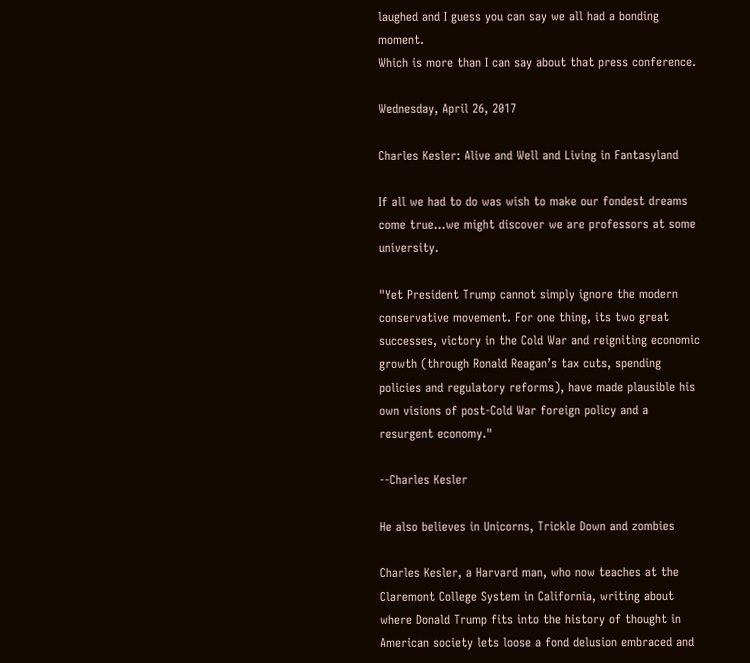laughed and I guess you can say we all had a bonding moment.
Which is more than I can say about that press conference.

Wednesday, April 26, 2017

Charles Kesler: Alive and Well and Living in Fantasyland

If all we had to do was wish to make our fondest dreams come true...we might discover we are professors at some university.

"Yet President Trump cannot simply ignore the modern conservative movement. For one thing, its two great successes, victory in the Cold War and reigniting economic growth (through Ronald Reagan’s tax cuts, spending policies and regulatory reforms), have made plausible his own visions of post-Cold War foreign policy and a resurgent economy."

--Charles Kesler

He also believes in Unicorns, Trickle Down and zombies

Charles Kesler, a Harvard man, who now teaches at the Claremont College System in California, writing about where Donald Trump fits into the history of thought in American society lets loose a fond delusion embraced and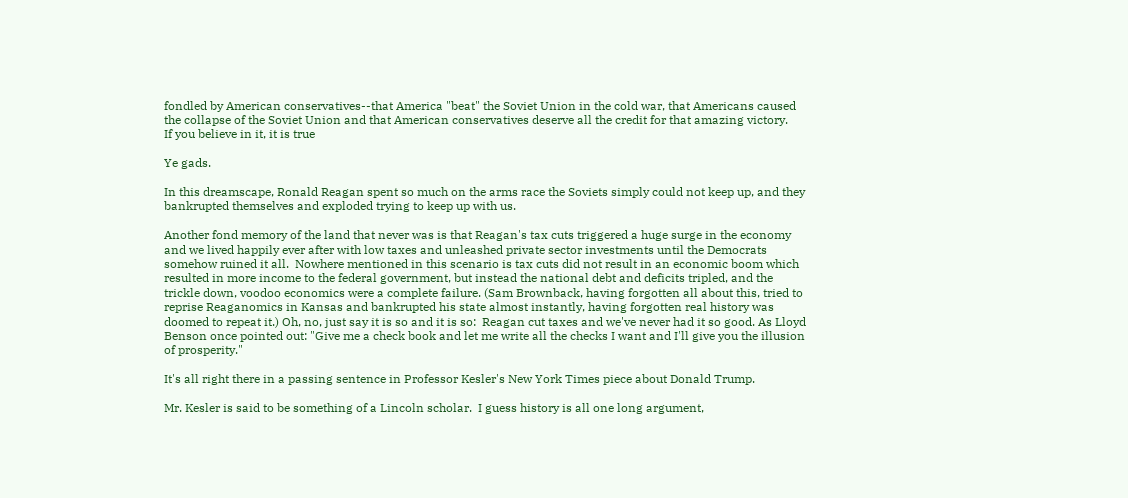fondled by American conservatives--that America "beat" the Soviet Union in the cold war, that Americans caused the collapse of the Soviet Union and that American conservatives deserve all the credit for that amazing victory.
If you believe in it, it is true

Ye gads.

In this dreamscape, Ronald Reagan spent so much on the arms race the Soviets simply could not keep up, and they bankrupted themselves and exploded trying to keep up with us.

Another fond memory of the land that never was is that Reagan's tax cuts triggered a huge surge in the economy and we lived happily ever after with low taxes and unleashed private sector investments until the Democrats somehow ruined it all.  Nowhere mentioned in this scenario is tax cuts did not result in an economic boom which resulted in more income to the federal government, but instead the national debt and deficits tripled, and the trickle down, voodoo economics were a complete failure. (Sam Brownback, having forgotten all about this, tried to reprise Reaganomics in Kansas and bankrupted his state almost instantly, having forgotten real history was doomed to repeat it.) Oh, no, just say it is so and it is so:  Reagan cut taxes and we've never had it so good. As Lloyd Benson once pointed out: "Give me a check book and let me write all the checks I want and I'll give you the illusion of prosperity."

It's all right there in a passing sentence in Professor Kesler's New York Times piece about Donald Trump.

Mr. Kesler is said to be something of a Lincoln scholar.  I guess history is all one long argument,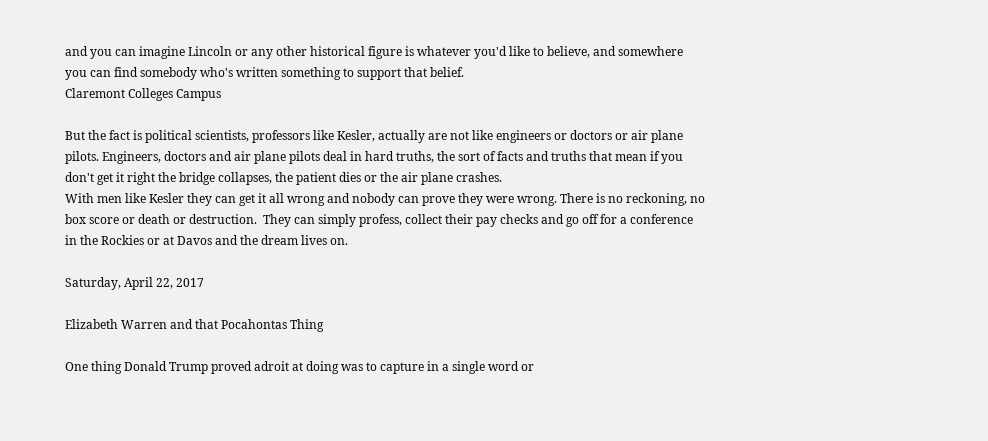and you can imagine Lincoln or any other historical figure is whatever you'd like to believe, and somewhere you can find somebody who's written something to support that belief.
Claremont Colleges Campus

But the fact is political scientists, professors like Kesler, actually are not like engineers or doctors or air plane pilots. Engineers, doctors and air plane pilots deal in hard truths, the sort of facts and truths that mean if you don't get it right the bridge collapses, the patient dies or the air plane crashes.
With men like Kesler they can get it all wrong and nobody can prove they were wrong. There is no reckoning, no box score or death or destruction.  They can simply profess, collect their pay checks and go off for a conference in the Rockies or at Davos and the dream lives on.

Saturday, April 22, 2017

Elizabeth Warren and that Pocahontas Thing

One thing Donald Trump proved adroit at doing was to capture in a single word or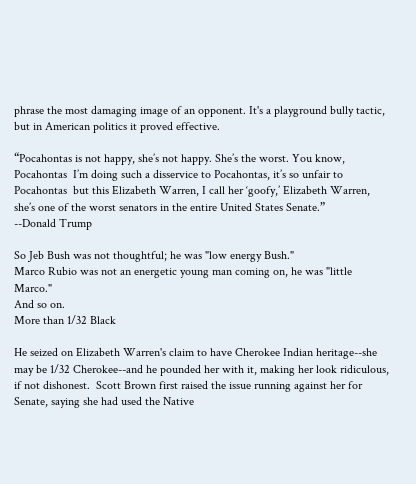phrase the most damaging image of an opponent. It's a playground bully tactic, but in American politics it proved effective.

“Pocahontas is not happy, she’s not happy. She’s the worst. You know, Pocahontas  I’m doing such a disservice to Pocahontas, it’s so unfair to Pocahontas  but this Elizabeth Warren, I call her ‘goofy,’ Elizabeth Warren, she’s one of the worst senators in the entire United States Senate.”
--Donald Trump

So Jeb Bush was not thoughtful; he was "low energy Bush."
Marco Rubio was not an energetic young man coming on, he was "little Marco."
And so on.
More than 1/32 Black

He seized on Elizabeth Warren's claim to have Cherokee Indian heritage--she may be 1/32 Cherokee--and he pounded her with it, making her look ridiculous, if not dishonest.  Scott Brown first raised the issue running against her for Senate, saying she had used the Native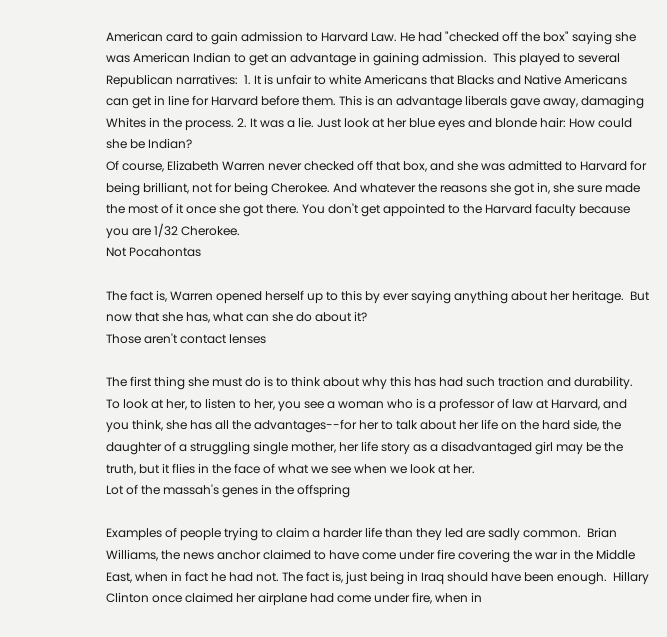American card to gain admission to Harvard Law. He had "checked off the box" saying she was American Indian to get an advantage in gaining admission.  This played to several Republican narratives:  1. It is unfair to white Americans that Blacks and Native Americans can get in line for Harvard before them. This is an advantage liberals gave away, damaging Whites in the process. 2. It was a lie. Just look at her blue eyes and blonde hair: How could she be Indian?
Of course, Elizabeth Warren never checked off that box, and she was admitted to Harvard for being brilliant, not for being Cherokee. And whatever the reasons she got in, she sure made the most of it once she got there. You don't get appointed to the Harvard faculty because you are 1/32 Cherokee.
Not Pocahontas

The fact is, Warren opened herself up to this by ever saying anything about her heritage.  But now that she has, what can she do about it?
Those aren't contact lenses

The first thing she must do is to think about why this has had such traction and durability.
To look at her, to listen to her, you see a woman who is a professor of law at Harvard, and you think, she has all the advantages--for her to talk about her life on the hard side, the daughter of a struggling single mother, her life story as a disadvantaged girl may be the truth, but it flies in the face of what we see when we look at her.
Lot of the massah's genes in the offspring

Examples of people trying to claim a harder life than they led are sadly common.  Brian Williams, the news anchor claimed to have come under fire covering the war in the Middle East, when in fact he had not. The fact is, just being in Iraq should have been enough.  Hillary Clinton once claimed her airplane had come under fire, when in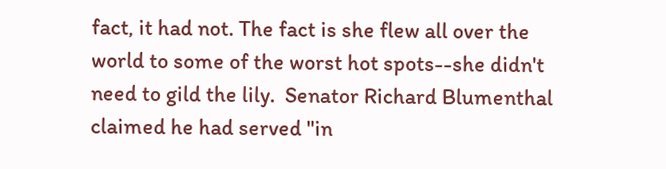fact, it had not. The fact is she flew all over the world to some of the worst hot spots--she didn't need to gild the lily.  Senator Richard Blumenthal claimed he had served "in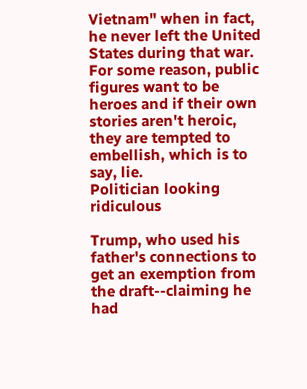Vietnam" when in fact, he never left the United States during that war.  For some reason, public figures want to be heroes and if their own stories aren't heroic, they are tempted to embellish, which is to say, lie.
Politician looking ridiculous

Trump, who used his father's connections to get an exemption from the draft--claiming he had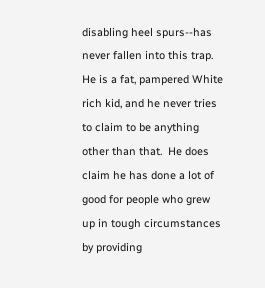disabling heel spurs--has never fallen into this trap. He is a fat, pampered White rich kid, and he never tries to claim to be anything other than that.  He does claim he has done a lot of good for people who grew up in tough circumstances by providing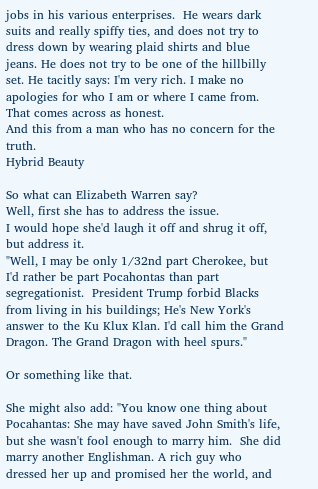jobs in his various enterprises.  He wears dark suits and really spiffy ties, and does not try to dress down by wearing plaid shirts and blue jeans. He does not try to be one of the hillbilly set. He tacitly says: I'm very rich. I make no apologies for who I am or where I came from.
That comes across as honest.
And this from a man who has no concern for the truth.
Hybrid Beauty

So what can Elizabeth Warren say?
Well, first she has to address the issue.
I would hope she'd laugh it off and shrug it off, but address it.
"Well, I may be only 1/32nd part Cherokee, but I'd rather be part Pocahontas than part segregationist.  President Trump forbid Blacks from living in his buildings; He's New York's answer to the Ku Klux Klan. I'd call him the Grand Dragon. The Grand Dragon with heel spurs."

Or something like that.

She might also add: "You know one thing about Pocahantas: She may have saved John Smith's life, but she wasn't fool enough to marry him.  She did marry another Englishman. A rich guy who dressed her up and promised her the world, and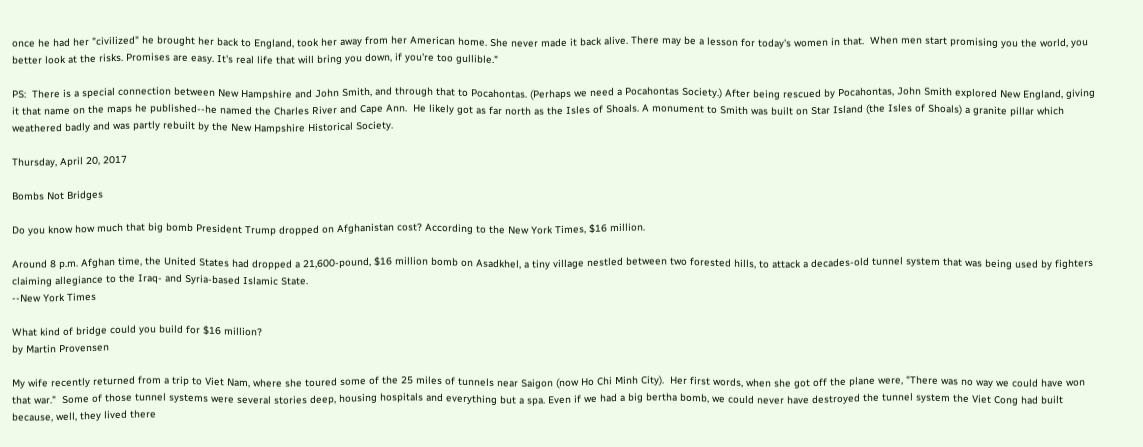once he had her "civilized" he brought her back to England, took her away from her American home. She never made it back alive. There may be a lesson for today's women in that.  When men start promising you the world, you better look at the risks. Promises are easy. It's real life that will bring you down, if you're too gullible."

PS:  There is a special connection between New Hampshire and John Smith, and through that to Pocahontas. (Perhaps we need a Pocahontas Society.) After being rescued by Pocahontas, John Smith explored New England, giving it that name on the maps he published--he named the Charles River and Cape Ann.  He likely got as far north as the Isles of Shoals. A monument to Smith was built on Star Island (the Isles of Shoals) a granite pillar which weathered badly and was partly rebuilt by the New Hampshire Historical Society.

Thursday, April 20, 2017

Bombs Not Bridges

Do you know how much that big bomb President Trump dropped on Afghanistan cost? According to the New York Times, $16 million.

Around 8 p.m. Afghan time, the United States had dropped a 21,600-pound, $16 million bomb on Asadkhel, a tiny village nestled between two forested hills, to attack a decades-old tunnel system that was being used by fighters claiming allegiance to the Iraq- and Syria-based Islamic State.
--New York Times

What kind of bridge could you build for $16 million?
by Martin Provensen

My wife recently returned from a trip to Viet Nam, where she toured some of the 25 miles of tunnels near Saigon (now Ho Chi Minh City).  Her first words, when she got off the plane were, "There was no way we could have won that war."  Some of those tunnel systems were several stories deep, housing hospitals and everything but a spa. Even if we had a big bertha bomb, we could never have destroyed the tunnel system the Viet Cong had built because, well, they lived there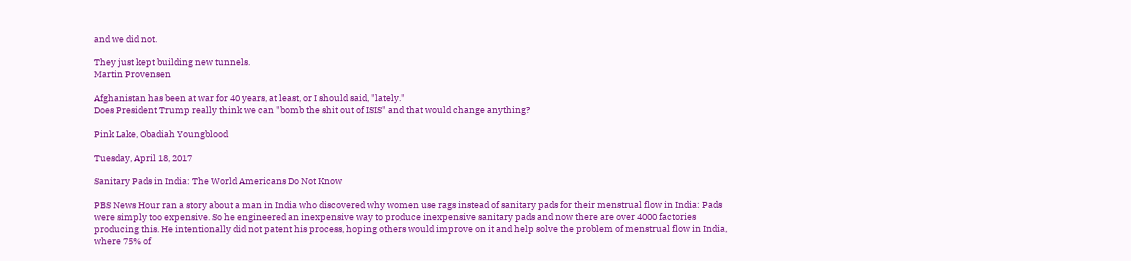and we did not.

They just kept building new tunnels.
Martin Provensen

Afghanistan has been at war for 40 years, at least, or I should said, "lately."
Does President Trump really think we can "bomb the shit out of ISIS" and that would change anything?

Pink Lake, Obadiah Youngblood

Tuesday, April 18, 2017

Sanitary Pads in India: The World Americans Do Not Know

PBS News Hour ran a story about a man in India who discovered why women use rags instead of sanitary pads for their menstrual flow in India: Pads were simply too expensive. So he engineered an inexpensive way to produce inexpensive sanitary pads and now there are over 4000 factories producing this. He intentionally did not patent his process, hoping others would improve on it and help solve the problem of menstrual flow in India, where 75% of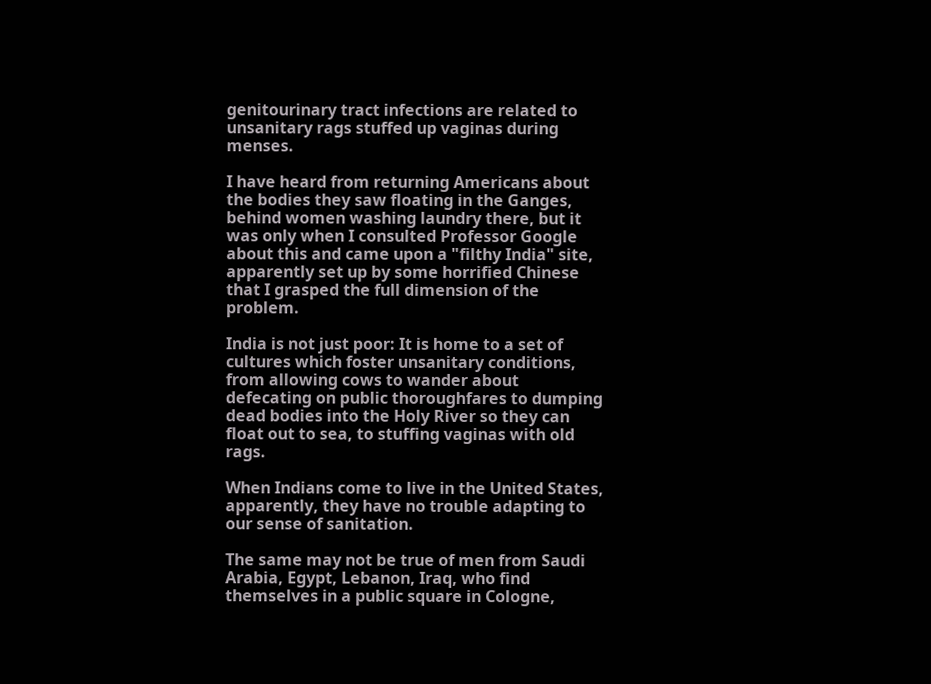genitourinary tract infections are related to unsanitary rags stuffed up vaginas during menses.

I have heard from returning Americans about the bodies they saw floating in the Ganges, behind women washing laundry there, but it was only when I consulted Professor Google about this and came upon a "filthy India" site, apparently set up by some horrified Chinese that I grasped the full dimension of the problem.

India is not just poor: It is home to a set of cultures which foster unsanitary conditions, from allowing cows to wander about defecating on public thoroughfares to dumping dead bodies into the Holy River so they can float out to sea, to stuffing vaginas with old rags.

When Indians come to live in the United States, apparently, they have no trouble adapting to our sense of sanitation.

The same may not be true of men from Saudi Arabia, Egypt, Lebanon, Iraq, who find themselves in a public square in Cologne,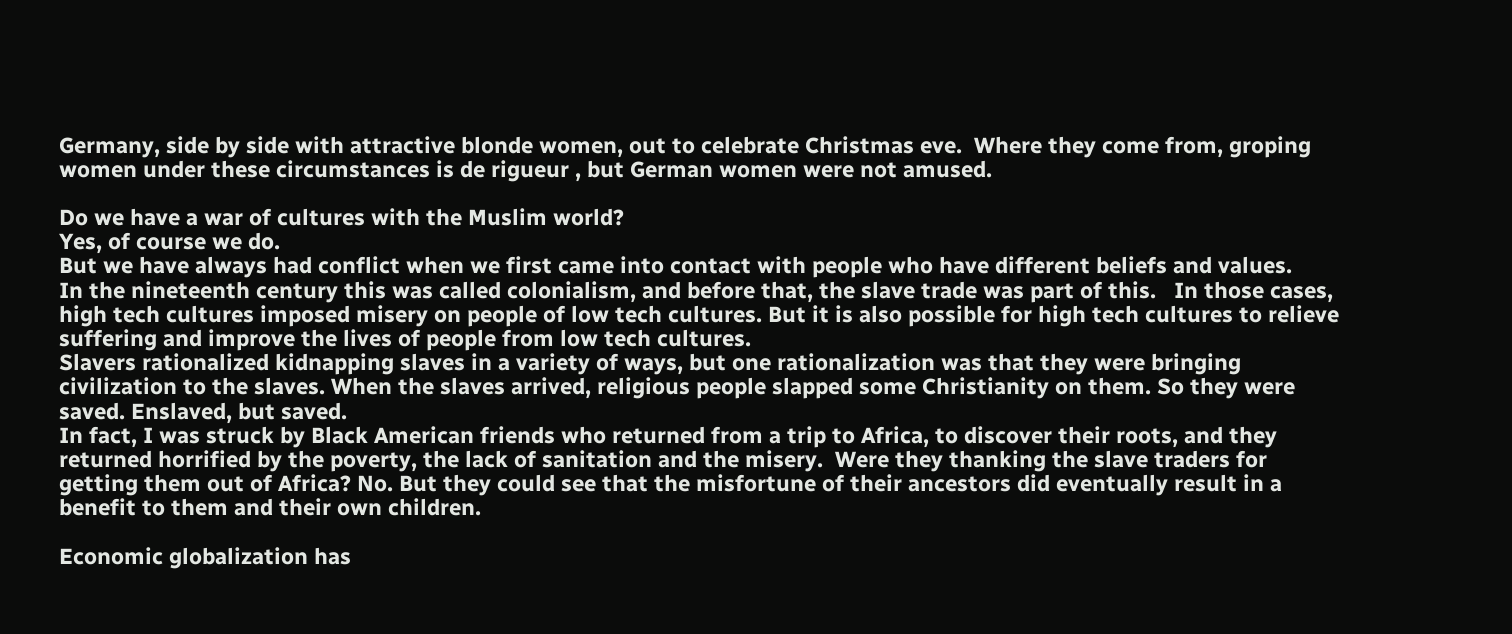Germany, side by side with attractive blonde women, out to celebrate Christmas eve.  Where they come from, groping women under these circumstances is de rigueur , but German women were not amused.

Do we have a war of cultures with the Muslim world?
Yes, of course we do.
But we have always had conflict when we first came into contact with people who have different beliefs and values.
In the nineteenth century this was called colonialism, and before that, the slave trade was part of this.   In those cases, high tech cultures imposed misery on people of low tech cultures. But it is also possible for high tech cultures to relieve suffering and improve the lives of people from low tech cultures.
Slavers rationalized kidnapping slaves in a variety of ways, but one rationalization was that they were bringing civilization to the slaves. When the slaves arrived, religious people slapped some Christianity on them. So they were saved. Enslaved, but saved.
In fact, I was struck by Black American friends who returned from a trip to Africa, to discover their roots, and they returned horrified by the poverty, the lack of sanitation and the misery.  Were they thanking the slave traders for getting them out of Africa? No. But they could see that the misfortune of their ancestors did eventually result in a benefit to them and their own children.

Economic globalization has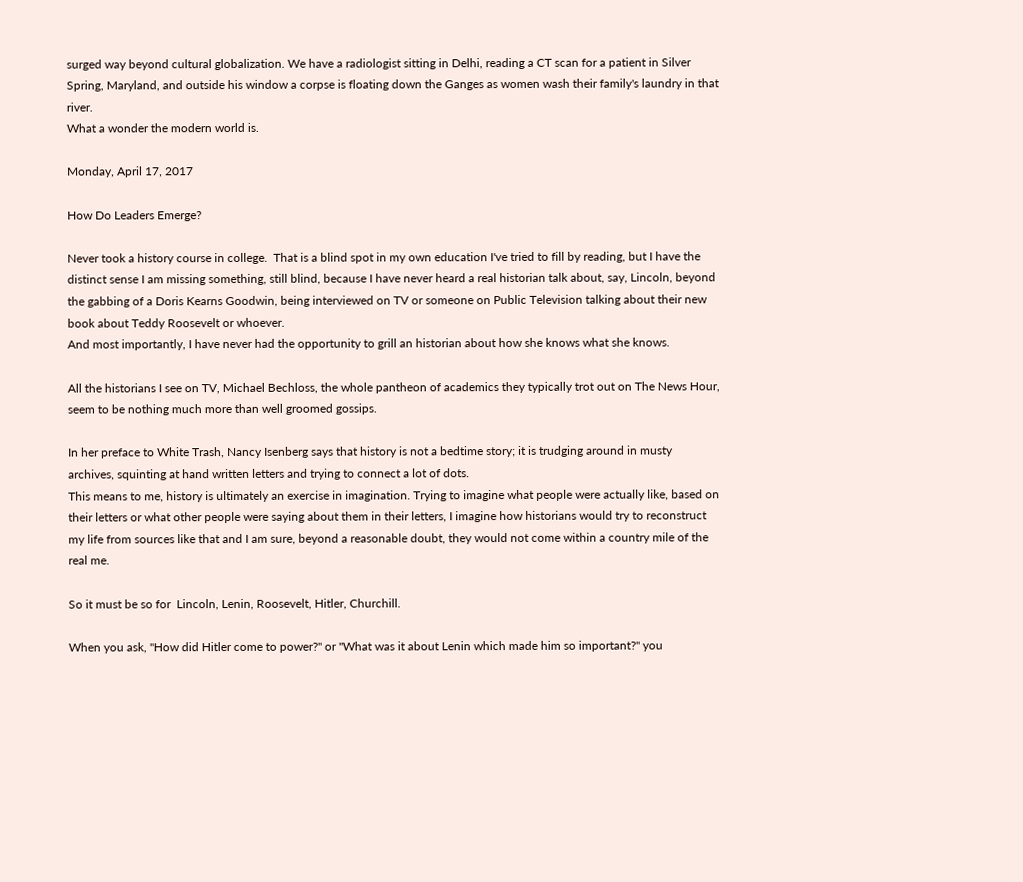surged way beyond cultural globalization. We have a radiologist sitting in Delhi, reading a CT scan for a patient in Silver Spring, Maryland, and outside his window a corpse is floating down the Ganges as women wash their family's laundry in that river.
What a wonder the modern world is.

Monday, April 17, 2017

How Do Leaders Emerge?

Never took a history course in college.  That is a blind spot in my own education I've tried to fill by reading, but I have the distinct sense I am missing something, still blind, because I have never heard a real historian talk about, say, Lincoln, beyond the gabbing of a Doris Kearns Goodwin, being interviewed on TV or someone on Public Television talking about their new book about Teddy Roosevelt or whoever.
And most importantly, I have never had the opportunity to grill an historian about how she knows what she knows.

All the historians I see on TV, Michael Bechloss, the whole pantheon of academics they typically trot out on The News Hour, seem to be nothing much more than well groomed gossips.

In her preface to White Trash, Nancy Isenberg says that history is not a bedtime story; it is trudging around in musty archives, squinting at hand written letters and trying to connect a lot of dots.
This means to me, history is ultimately an exercise in imagination. Trying to imagine what people were actually like, based on their letters or what other people were saying about them in their letters, I imagine how historians would try to reconstruct my life from sources like that and I am sure, beyond a reasonable doubt, they would not come within a country mile of the real me.

So it must be so for  Lincoln, Lenin, Roosevelt, Hitler, Churchill.

When you ask, "How did Hitler come to power?" or "What was it about Lenin which made him so important?" you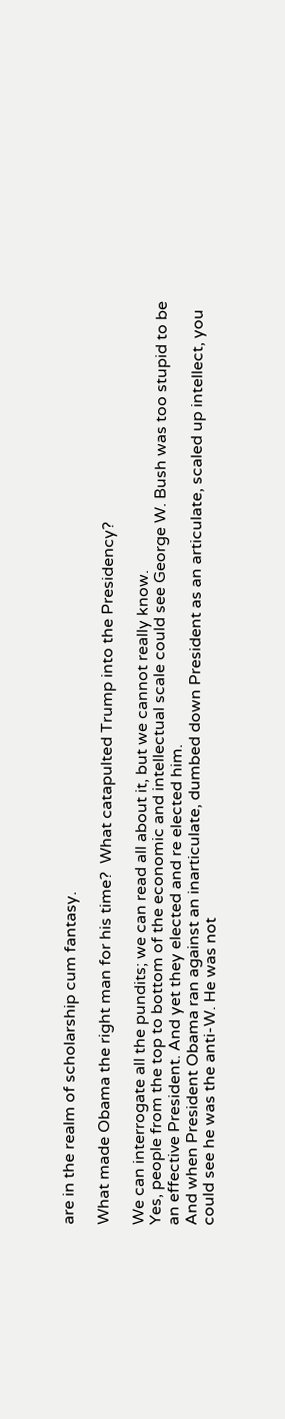are in the realm of scholarship cum fantasy.

What made Obama the right man for his time?  What catapulted Trump into the Presidency?

We can interrogate all the pundits; we can read all about it, but we cannot really know.
Yes, people from the top to bottom of the economic and intellectual scale could see George W. Bush was too stupid to be an effective President. And yet they elected and re elected him.
And when President Obama ran against an inarticulate, dumbed down President as an articulate, scaled up intellect, you could see he was the anti-W. He was not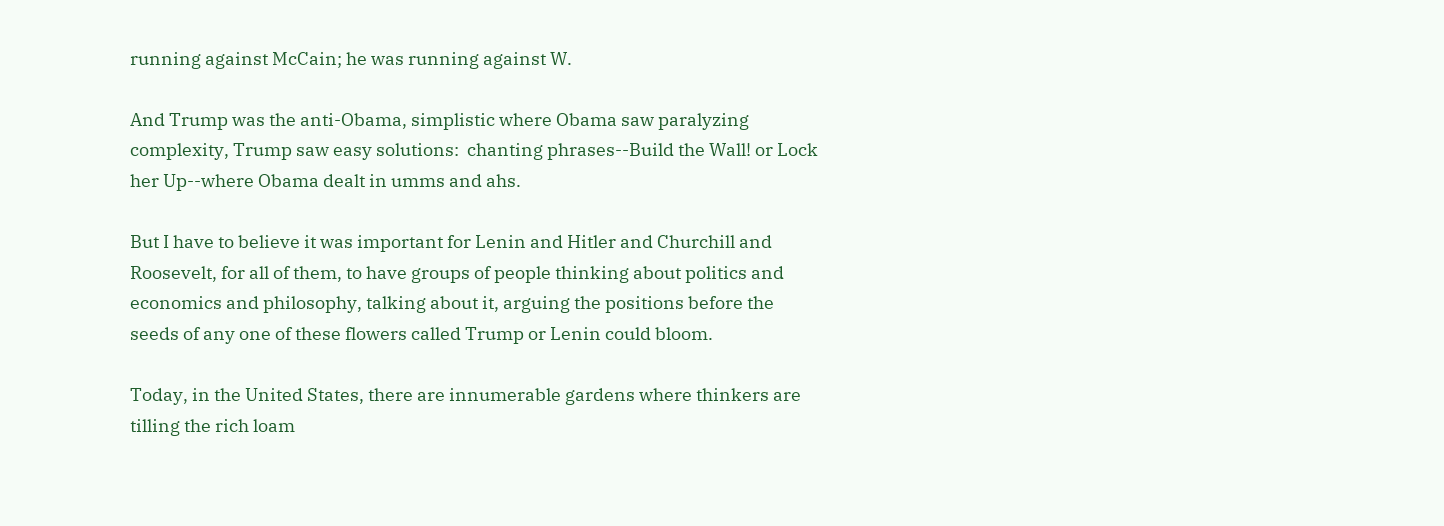running against McCain; he was running against W.

And Trump was the anti-Obama, simplistic where Obama saw paralyzing complexity, Trump saw easy solutions:  chanting phrases--Build the Wall! or Lock her Up--where Obama dealt in umms and ahs.

But I have to believe it was important for Lenin and Hitler and Churchill and Roosevelt, for all of them, to have groups of people thinking about politics and economics and philosophy, talking about it, arguing the positions before the seeds of any one of these flowers called Trump or Lenin could bloom.

Today, in the United States, there are innumerable gardens where thinkers are tilling the rich loam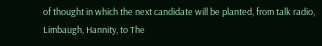of thought in which the next candidate will be planted, from talk radio, Limbaugh, Hannity, to The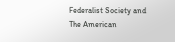Federalist Society and The American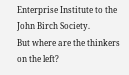Enterprise Institute to the John Birch Society.
But where are the thinkers on the left?